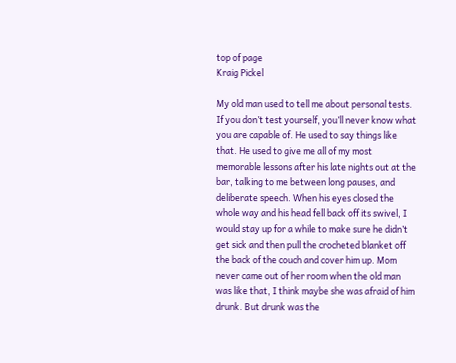top of page
Kraig Pickel

My old man used to tell me about personal tests. If you don’t test yourself, you’ll never know what you are capable of. He used to say things like that. He used to give me all of my most memorable lessons after his late nights out at the bar, talking to me between long pauses, and deliberate speech. When his eyes closed the whole way and his head fell back off its swivel, I would stay up for a while to make sure he didn’t get sick and then pull the crocheted blanket off the back of the couch and cover him up. Mom never came out of her room when the old man was like that, I think maybe she was afraid of him drunk. But drunk was the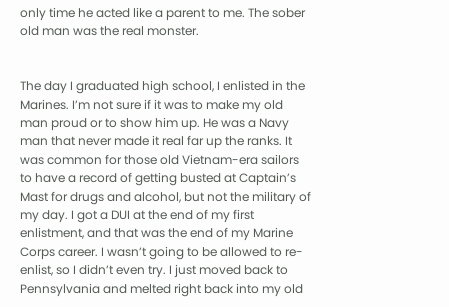only time he acted like a parent to me. The sober old man was the real monster.


The day I graduated high school, I enlisted in the Marines. I’m not sure if it was to make my old man proud or to show him up. He was a Navy man that never made it real far up the ranks. It was common for those old Vietnam-era sailors to have a record of getting busted at Captain’s Mast for drugs and alcohol, but not the military of my day. I got a DUI at the end of my first enlistment, and that was the end of my Marine Corps career. I wasn’t going to be allowed to re-enlist, so I didn’t even try. I just moved back to Pennsylvania and melted right back into my old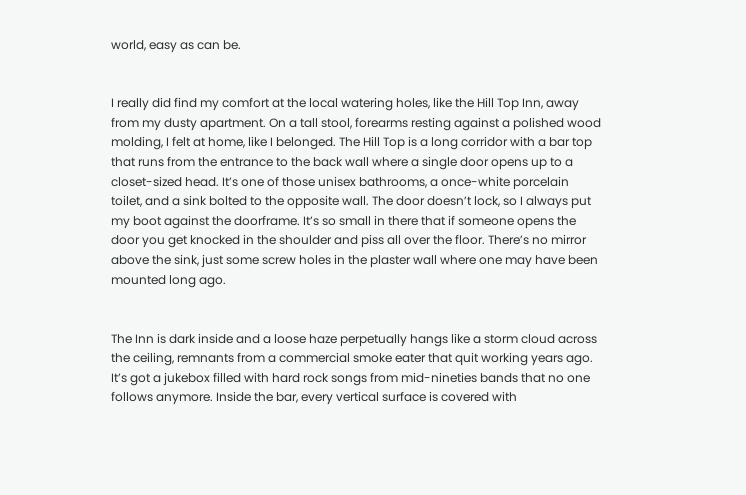world, easy as can be.


I really did find my comfort at the local watering holes, like the Hill Top Inn, away from my dusty apartment. On a tall stool, forearms resting against a polished wood molding, I felt at home, like I belonged. The Hill Top is a long corridor with a bar top that runs from the entrance to the back wall where a single door opens up to a closet-sized head. It’s one of those unisex bathrooms, a once-white porcelain toilet, and a sink bolted to the opposite wall. The door doesn’t lock, so I always put my boot against the doorframe. It’s so small in there that if someone opens the door you get knocked in the shoulder and piss all over the floor. There’s no mirror above the sink, just some screw holes in the plaster wall where one may have been mounted long ago.


The Inn is dark inside and a loose haze perpetually hangs like a storm cloud across the ceiling, remnants from a commercial smoke eater that quit working years ago. It’s got a jukebox filled with hard rock songs from mid-nineties bands that no one follows anymore. Inside the bar, every vertical surface is covered with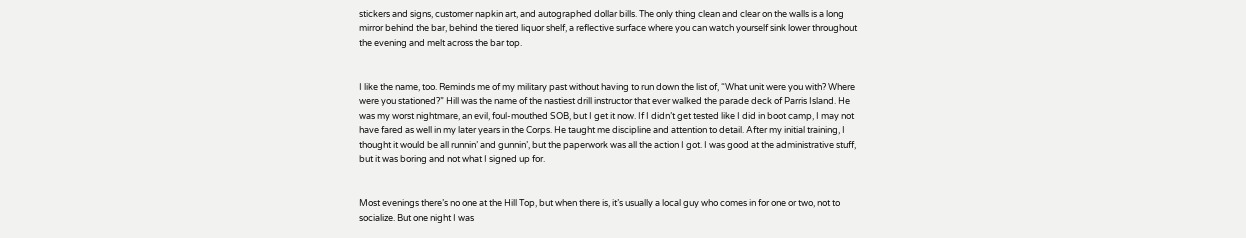stickers and signs, customer napkin art, and autographed dollar bills. The only thing clean and clear on the walls is a long mirror behind the bar, behind the tiered liquor shelf, a reflective surface where you can watch yourself sink lower throughout the evening and melt across the bar top.


I like the name, too. Reminds me of my military past without having to run down the list of, “What unit were you with? Where were you stationed?” Hill was the name of the nastiest drill instructor that ever walked the parade deck of Parris Island. He was my worst nightmare, an evil, foul-mouthed SOB, but I get it now. If I didn’t get tested like I did in boot camp, I may not have fared as well in my later years in the Corps. He taught me discipline and attention to detail. After my initial training, I thought it would be all runnin’ and gunnin’, but the paperwork was all the action I got. I was good at the administrative stuff, but it was boring and not what I signed up for.


Most evenings there’s no one at the Hill Top, but when there is, it’s usually a local guy who comes in for one or two, not to socialize. But one night I was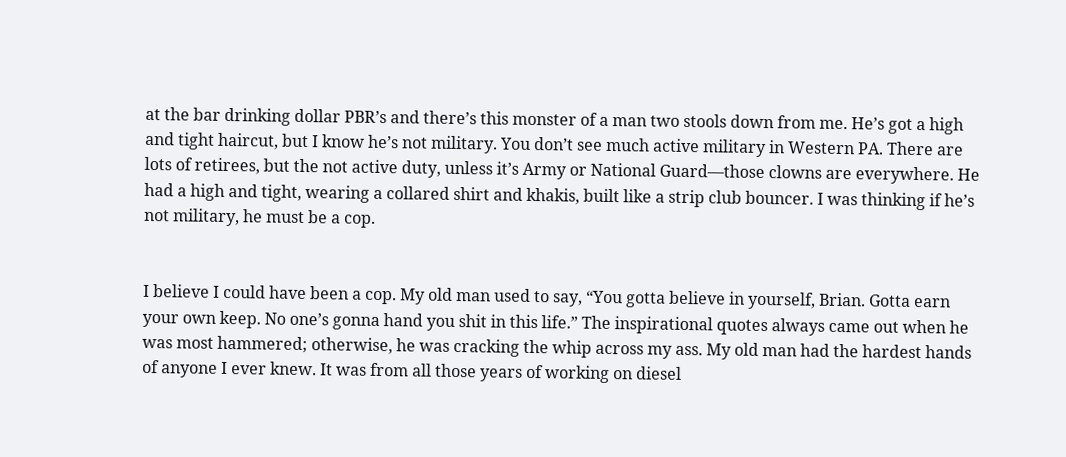at the bar drinking dollar PBR’s and there’s this monster of a man two stools down from me. He’s got a high and tight haircut, but I know he’s not military. You don’t see much active military in Western PA. There are lots of retirees, but the not active duty, unless it’s Army or National Guard—those clowns are everywhere. He had a high and tight, wearing a collared shirt and khakis, built like a strip club bouncer. I was thinking if he’s not military, he must be a cop.


I believe I could have been a cop. My old man used to say, “You gotta believe in yourself, Brian. Gotta earn your own keep. No one’s gonna hand you shit in this life.” The inspirational quotes always came out when he was most hammered; otherwise, he was cracking the whip across my ass. My old man had the hardest hands of anyone I ever knew. It was from all those years of working on diesel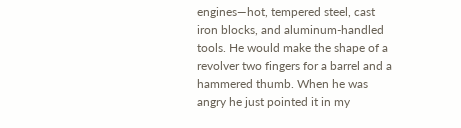engines—hot, tempered steel, cast iron blocks, and aluminum-handled tools. He would make the shape of a revolver two fingers for a barrel and a hammered thumb. When he was angry he just pointed it in my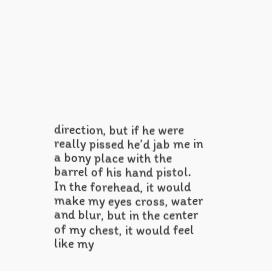direction, but if he were really pissed he’d jab me in a bony place with the barrel of his hand pistol. In the forehead, it would make my eyes cross, water and blur, but in the center of my chest, it would feel like my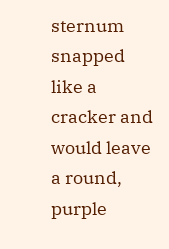sternum snapped like a cracker and would leave a round, purple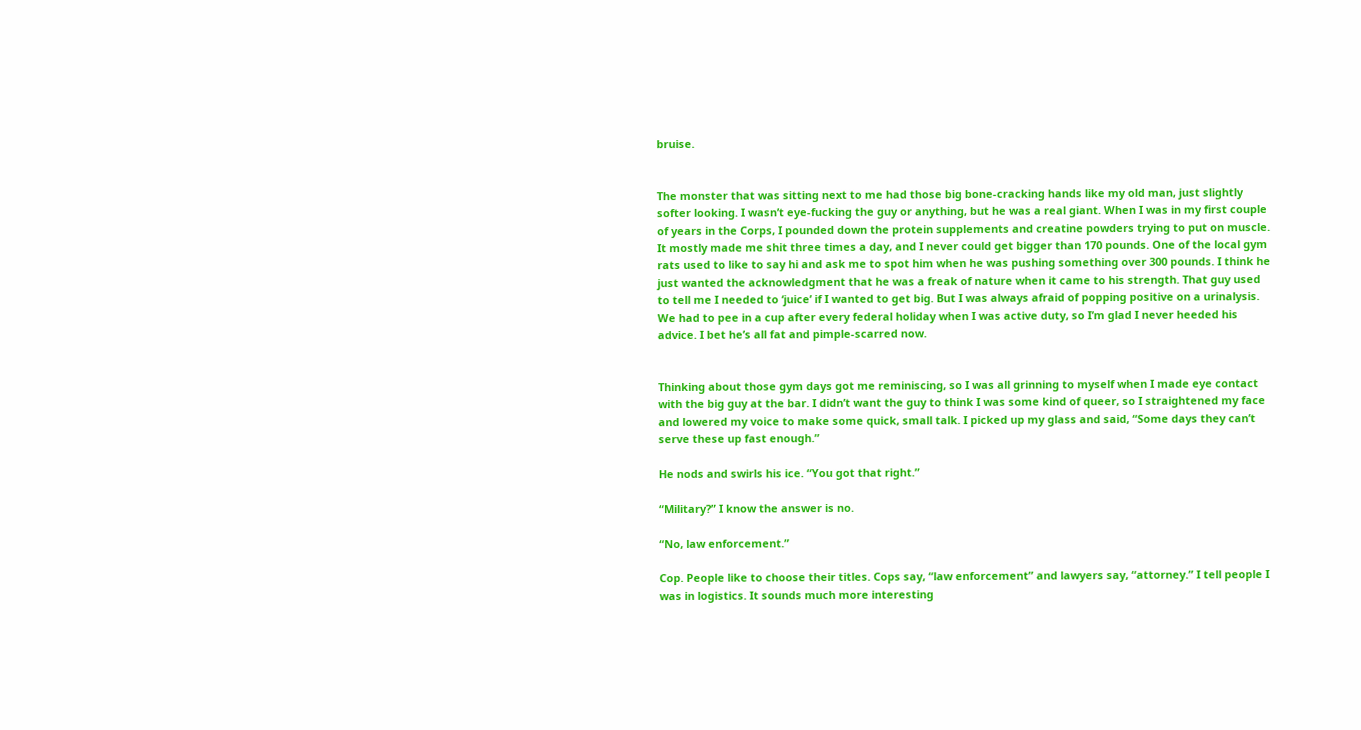bruise.


The monster that was sitting next to me had those big bone-cracking hands like my old man, just slightly softer looking. I wasn’t eye-fucking the guy or anything, but he was a real giant. When I was in my first couple of years in the Corps, I pounded down the protein supplements and creatine powders trying to put on muscle. It mostly made me shit three times a day, and I never could get bigger than 170 pounds. One of the local gym rats used to like to say hi and ask me to spot him when he was pushing something over 300 pounds. I think he just wanted the acknowledgment that he was a freak of nature when it came to his strength. That guy used to tell me I needed to ‘juice’ if I wanted to get big. But I was always afraid of popping positive on a urinalysis. We had to pee in a cup after every federal holiday when I was active duty, so I’m glad I never heeded his advice. I bet he’s all fat and pimple-scarred now.


Thinking about those gym days got me reminiscing, so I was all grinning to myself when I made eye contact with the big guy at the bar. I didn’t want the guy to think I was some kind of queer, so I straightened my face and lowered my voice to make some quick, small talk. I picked up my glass and said, “Some days they can’t serve these up fast enough.”

He nods and swirls his ice. “You got that right.”

“Military?” I know the answer is no.

“No, law enforcement.”

Cop. People like to choose their titles. Cops say, “law enforcement” and lawyers say, “attorney.” I tell people I was in logistics. It sounds much more interesting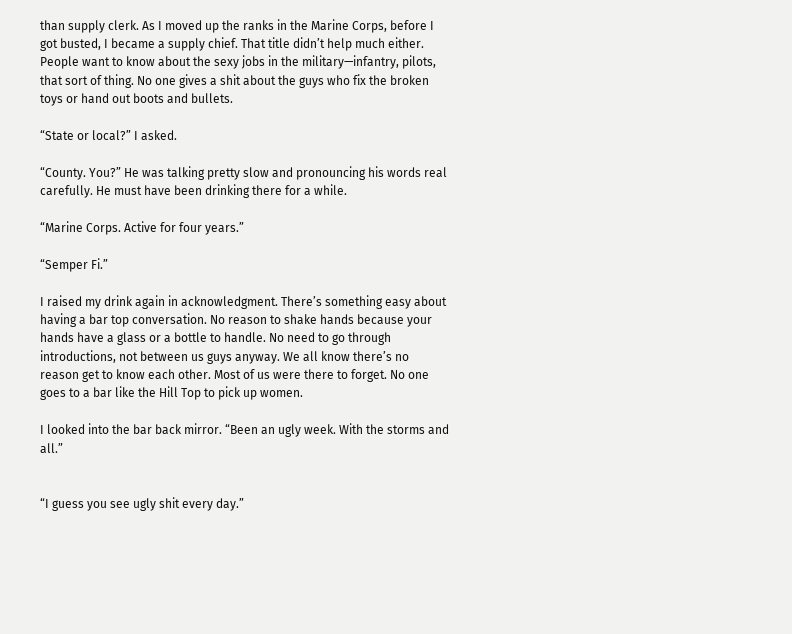than supply clerk. As I moved up the ranks in the Marine Corps, before I got busted, I became a supply chief. That title didn’t help much either. People want to know about the sexy jobs in the military—infantry, pilots, that sort of thing. No one gives a shit about the guys who fix the broken toys or hand out boots and bullets.

“State or local?” I asked.

“County. You?” He was talking pretty slow and pronouncing his words real carefully. He must have been drinking there for a while.

“Marine Corps. Active for four years.”

“Semper Fi.”

I raised my drink again in acknowledgment. There’s something easy about having a bar top conversation. No reason to shake hands because your hands have a glass or a bottle to handle. No need to go through introductions, not between us guys anyway. We all know there’s no reason get to know each other. Most of us were there to forget. No one goes to a bar like the Hill Top to pick up women.

I looked into the bar back mirror. “Been an ugly week. With the storms and all.”


“I guess you see ugly shit every day.”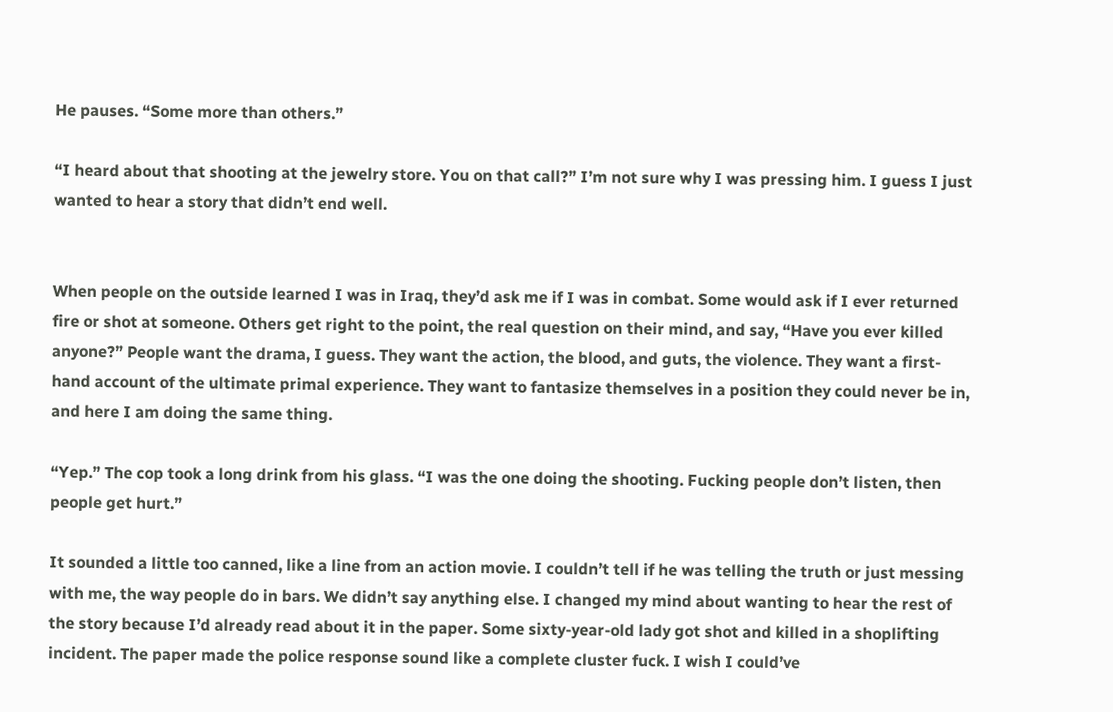He pauses. “Some more than others.”

“I heard about that shooting at the jewelry store. You on that call?” I’m not sure why I was pressing him. I guess I just wanted to hear a story that didn’t end well.


When people on the outside learned I was in Iraq, they’d ask me if I was in combat. Some would ask if I ever returned fire or shot at someone. Others get right to the point, the real question on their mind, and say, “Have you ever killed anyone?” People want the drama, I guess. They want the action, the blood, and guts, the violence. They want a first-hand account of the ultimate primal experience. They want to fantasize themselves in a position they could never be in, and here I am doing the same thing.

“Yep.” The cop took a long drink from his glass. “I was the one doing the shooting. Fucking people don’t listen, then people get hurt.”

It sounded a little too canned, like a line from an action movie. I couldn’t tell if he was telling the truth or just messing with me, the way people do in bars. We didn’t say anything else. I changed my mind about wanting to hear the rest of the story because I’d already read about it in the paper. Some sixty-year-old lady got shot and killed in a shoplifting incident. The paper made the police response sound like a complete cluster fuck. I wish I could’ve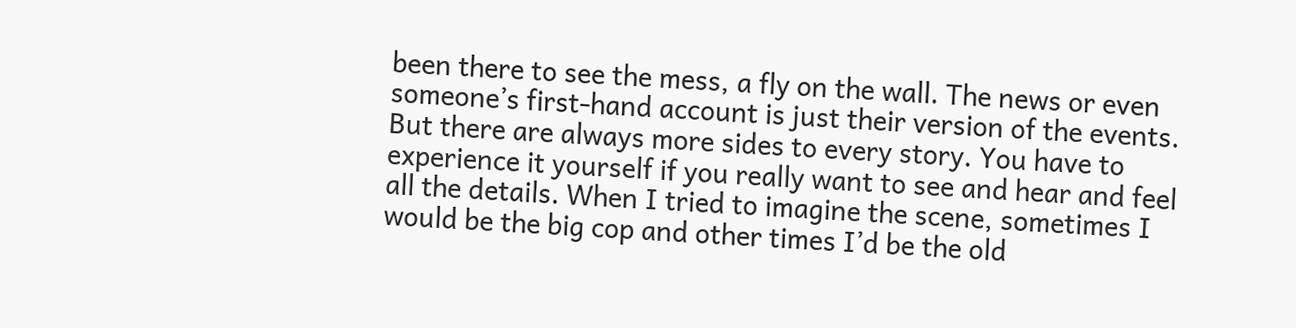been there to see the mess, a fly on the wall. The news or even someone’s first-hand account is just their version of the events. But there are always more sides to every story. You have to experience it yourself if you really want to see and hear and feel all the details. When I tried to imagine the scene, sometimes I would be the big cop and other times I’d be the old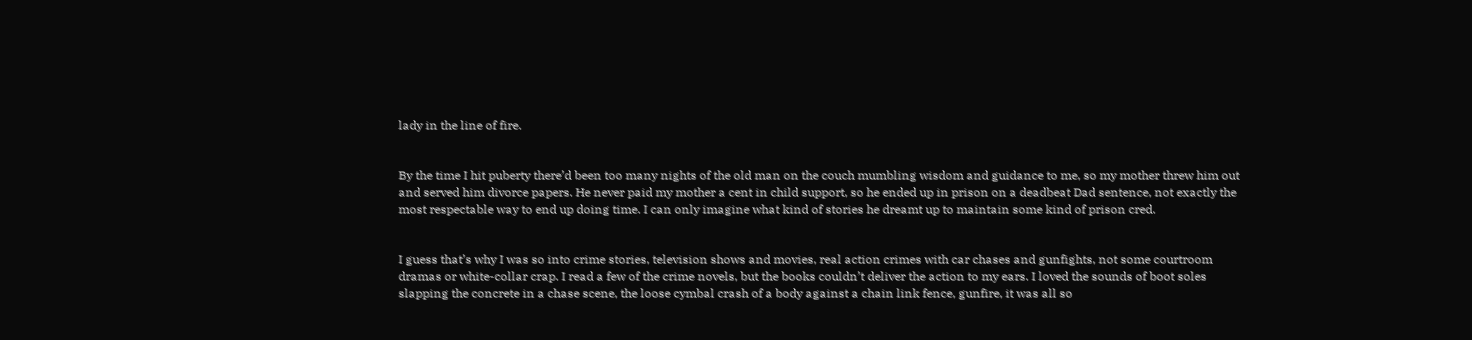lady in the line of fire.


By the time I hit puberty there’d been too many nights of the old man on the couch mumbling wisdom and guidance to me, so my mother threw him out and served him divorce papers. He never paid my mother a cent in child support, so he ended up in prison on a deadbeat Dad sentence, not exactly the most respectable way to end up doing time. I can only imagine what kind of stories he dreamt up to maintain some kind of prison cred.


I guess that’s why I was so into crime stories, television shows and movies, real action crimes with car chases and gunfights, not some courtroom dramas or white-collar crap. I read a few of the crime novels, but the books couldn’t deliver the action to my ears. I loved the sounds of boot soles slapping the concrete in a chase scene, the loose cymbal crash of a body against a chain link fence, gunfire, it was all so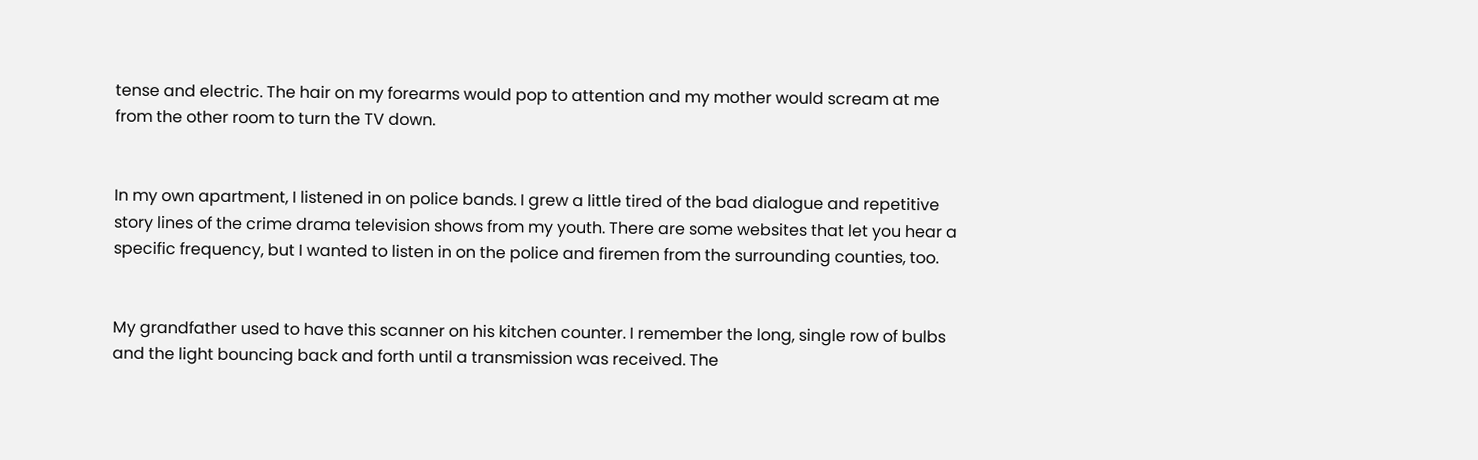tense and electric. The hair on my forearms would pop to attention and my mother would scream at me from the other room to turn the TV down.


In my own apartment, I listened in on police bands. I grew a little tired of the bad dialogue and repetitive story lines of the crime drama television shows from my youth. There are some websites that let you hear a specific frequency, but I wanted to listen in on the police and firemen from the surrounding counties, too.


My grandfather used to have this scanner on his kitchen counter. I remember the long, single row of bulbs and the light bouncing back and forth until a transmission was received. The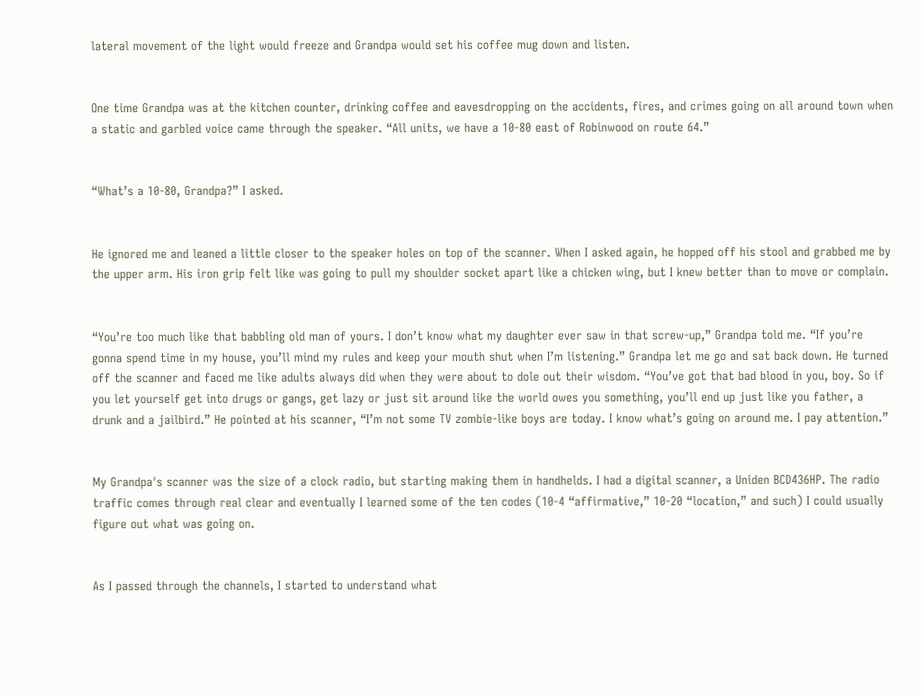lateral movement of the light would freeze and Grandpa would set his coffee mug down and listen.


One time Grandpa was at the kitchen counter, drinking coffee and eavesdropping on the accidents, fires, and crimes going on all around town when a static and garbled voice came through the speaker. “All units, we have a 10-80 east of Robinwood on route 64.”


“What’s a 10-80, Grandpa?” I asked.


He ignored me and leaned a little closer to the speaker holes on top of the scanner. When I asked again, he hopped off his stool and grabbed me by the upper arm. His iron grip felt like was going to pull my shoulder socket apart like a chicken wing, but I knew better than to move or complain.


“You’re too much like that babbling old man of yours. I don’t know what my daughter ever saw in that screw-up,” Grandpa told me. “If you’re gonna spend time in my house, you’ll mind my rules and keep your mouth shut when I’m listening.” Grandpa let me go and sat back down. He turned off the scanner and faced me like adults always did when they were about to dole out their wisdom. “You’ve got that bad blood in you, boy. So if you let yourself get into drugs or gangs, get lazy or just sit around like the world owes you something, you’ll end up just like you father, a drunk and a jailbird.” He pointed at his scanner, “I’m not some TV zombie-like boys are today. I know what’s going on around me. I pay attention.”


My Grandpa's scanner was the size of a clock radio, but starting making them in handhelds. I had a digital scanner, a Uniden BCD436HP. The radio traffic comes through real clear and eventually I learned some of the ten codes (10-4 “affirmative,” 10-20 “location,” and such) I could usually figure out what was going on.


As I passed through the channels, I started to understand what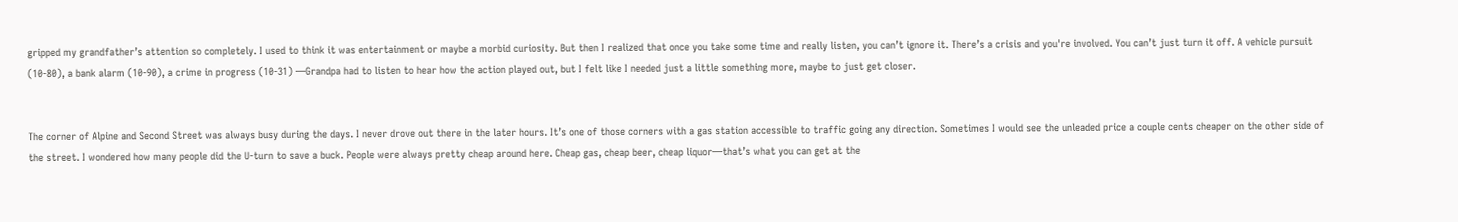gripped my grandfather’s attention so completely. I used to think it was entertainment or maybe a morbid curiosity. But then I realized that once you take some time and really listen, you can’t ignore it. There’s a crisis and you're involved. You can’t just turn it off. A vehicle pursuit (10-80), a bank alarm (10-90), a crime in progress (10-31) —Grandpa had to listen to hear how the action played out, but I felt like I needed just a little something more, maybe to just get closer.


The corner of Alpine and Second Street was always busy during the days. I never drove out there in the later hours. It’s one of those corners with a gas station accessible to traffic going any direction. Sometimes I would see the unleaded price a couple cents cheaper on the other side of the street. I wondered how many people did the U-turn to save a buck. People were always pretty cheap around here. Cheap gas, cheap beer, cheap liquor—that’s what you can get at the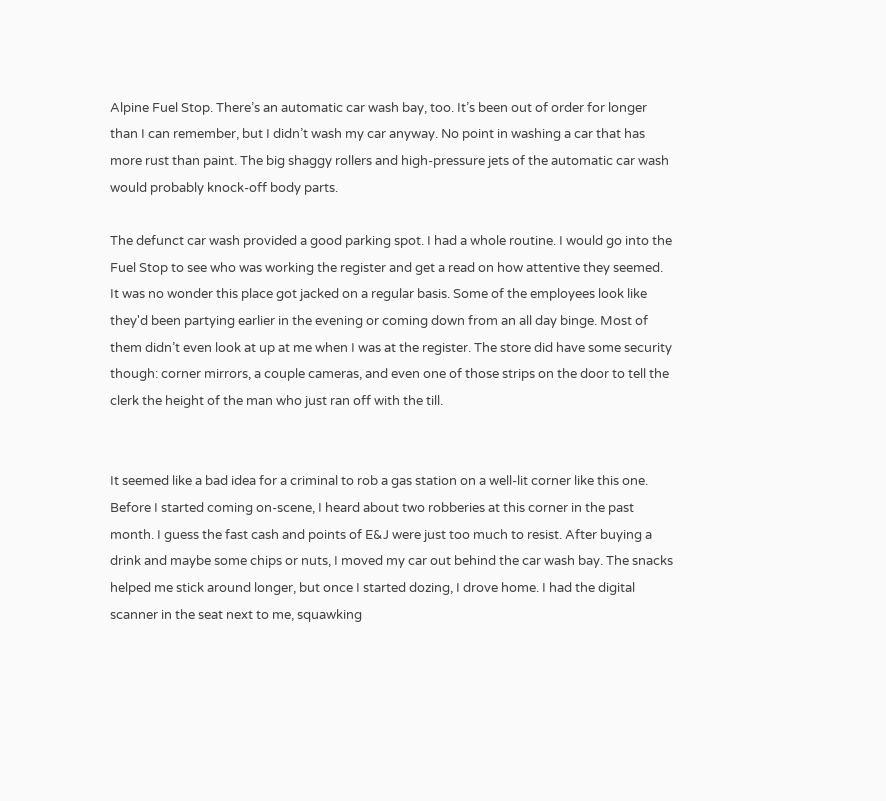Alpine Fuel Stop. There’s an automatic car wash bay, too. It’s been out of order for longer than I can remember, but I didn’t wash my car anyway. No point in washing a car that has more rust than paint. The big shaggy rollers and high-pressure jets of the automatic car wash would probably knock-off body parts.

The defunct car wash provided a good parking spot. I had a whole routine. I would go into the Fuel Stop to see who was working the register and get a read on how attentive they seemed. It was no wonder this place got jacked on a regular basis. Some of the employees look like they'd been partying earlier in the evening or coming down from an all day binge. Most of them didn’t even look at up at me when I was at the register. The store did have some security though: corner mirrors, a couple cameras, and even one of those strips on the door to tell the clerk the height of the man who just ran off with the till.


It seemed like a bad idea for a criminal to rob a gas station on a well-lit corner like this one. Before I started coming on-scene, I heard about two robberies at this corner in the past month. I guess the fast cash and points of E&J were just too much to resist. After buying a drink and maybe some chips or nuts, I moved my car out behind the car wash bay. The snacks helped me stick around longer, but once I started dozing, I drove home. I had the digital scanner in the seat next to me, squawking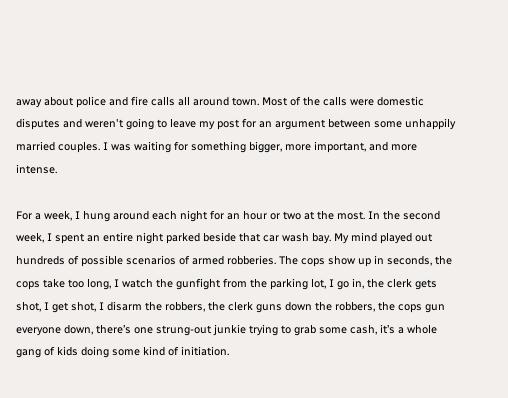away about police and fire calls all around town. Most of the calls were domestic disputes and weren't going to leave my post for an argument between some unhappily married couples. I was waiting for something bigger, more important, and more intense.

For a week, I hung around each night for an hour or two at the most. In the second week, I spent an entire night parked beside that car wash bay. My mind played out hundreds of possible scenarios of armed robberies. The cops show up in seconds, the cops take too long, I watch the gunfight from the parking lot, I go in, the clerk gets shot, I get shot, I disarm the robbers, the clerk guns down the robbers, the cops gun everyone down, there’s one strung-out junkie trying to grab some cash, it’s a whole gang of kids doing some kind of initiation.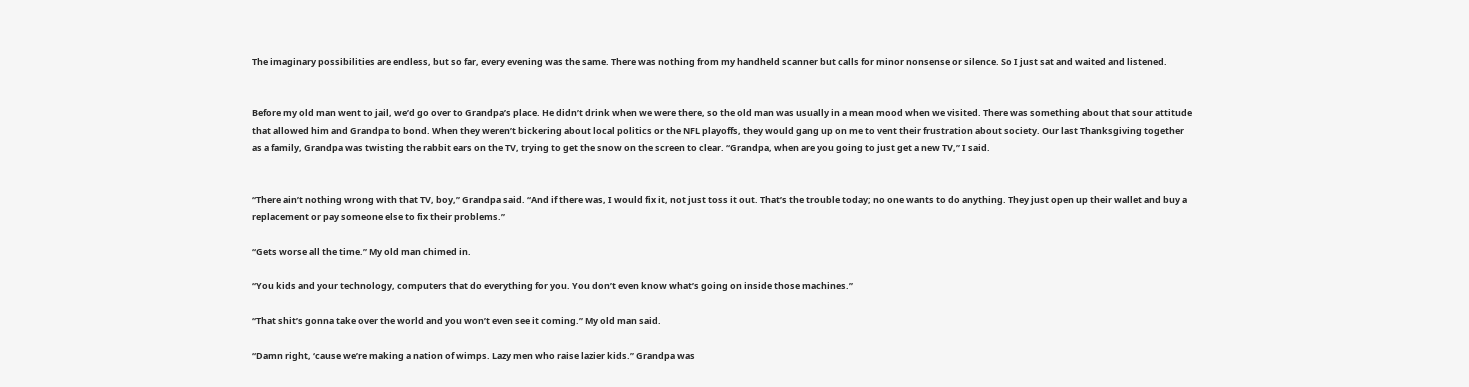The imaginary possibilities are endless, but so far, every evening was the same. There was nothing from my handheld scanner but calls for minor nonsense or silence. So I just sat and waited and listened.


Before my old man went to jail, we’d go over to Grandpa’s place. He didn’t drink when we were there, so the old man was usually in a mean mood when we visited. There was something about that sour attitude that allowed him and Grandpa to bond. When they weren’t bickering about local politics or the NFL playoffs, they would gang up on me to vent their frustration about society. Our last Thanksgiving together as a family, Grandpa was twisting the rabbit ears on the TV, trying to get the snow on the screen to clear. “Grandpa, when are you going to just get a new TV,” I said.


“There ain’t nothing wrong with that TV, boy,” Grandpa said. “And if there was, I would fix it, not just toss it out. That’s the trouble today; no one wants to do anything. They just open up their wallet and buy a replacement or pay someone else to fix their problems.”

“Gets worse all the time.” My old man chimed in.

“You kids and your technology, computers that do everything for you. You don’t even know what’s going on inside those machines.”

“That shit’s gonna take over the world and you won’t even see it coming.” My old man said.

“Damn right, ‘cause we’re making a nation of wimps. Lazy men who raise lazier kids.” Grandpa was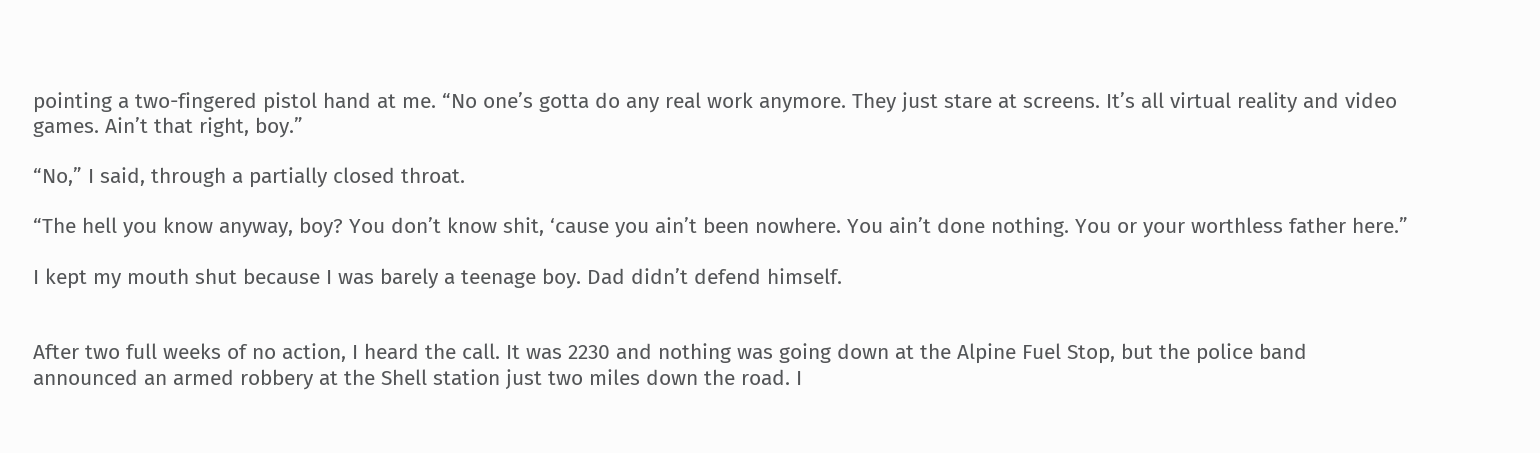pointing a two-fingered pistol hand at me. “No one’s gotta do any real work anymore. They just stare at screens. It’s all virtual reality and video games. Ain’t that right, boy.”

“No,” I said, through a partially closed throat.

“The hell you know anyway, boy? You don’t know shit, ‘cause you ain’t been nowhere. You ain’t done nothing. You or your worthless father here.”

I kept my mouth shut because I was barely a teenage boy. Dad didn’t defend himself.


After two full weeks of no action, I heard the call. It was 2230 and nothing was going down at the Alpine Fuel Stop, but the police band announced an armed robbery at the Shell station just two miles down the road. I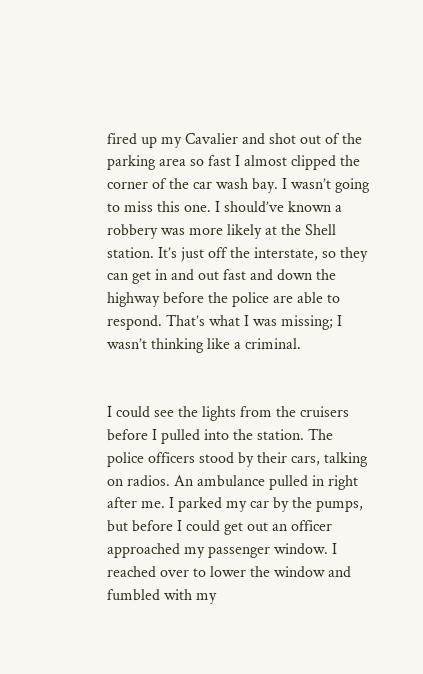fired up my Cavalier and shot out of the parking area so fast I almost clipped the corner of the car wash bay. I wasn’t going to miss this one. I should’ve known a robbery was more likely at the Shell station. It’s just off the interstate, so they can get in and out fast and down the highway before the police are able to respond. That’s what I was missing; I wasn’t thinking like a criminal.


I could see the lights from the cruisers before I pulled into the station. The police officers stood by their cars, talking on radios. An ambulance pulled in right after me. I parked my car by the pumps, but before I could get out an officer approached my passenger window. I reached over to lower the window and fumbled with my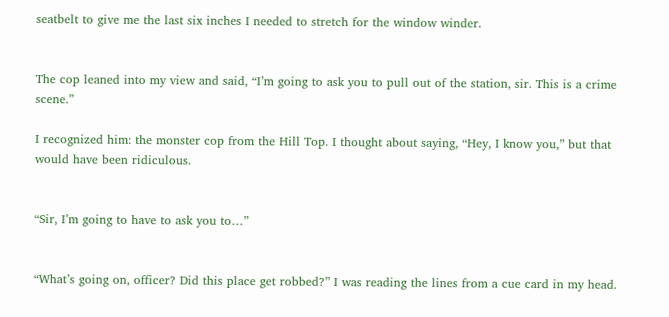seatbelt to give me the last six inches I needed to stretch for the window winder.


The cop leaned into my view and said, “I’m going to ask you to pull out of the station, sir. This is a crime scene.”

I recognized him: the monster cop from the Hill Top. I thought about saying, “Hey, I know you,” but that would have been ridiculous.


“Sir, I’m going to have to ask you to…”


“What’s going on, officer? Did this place get robbed?” I was reading the lines from a cue card in my head.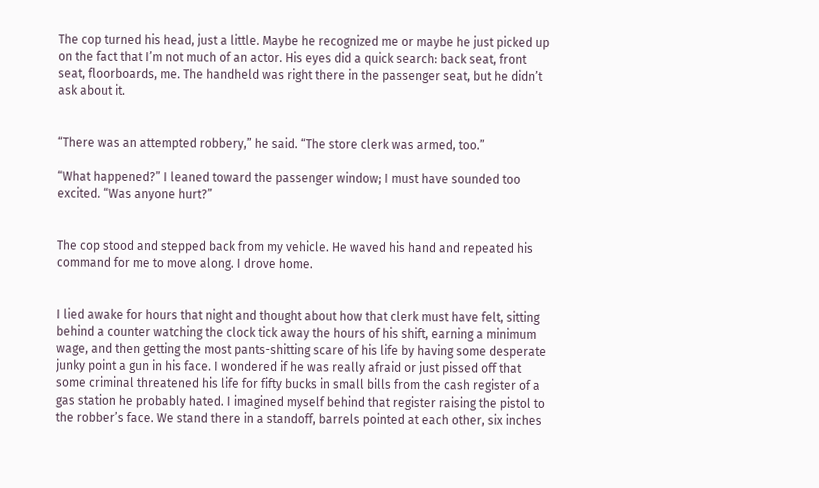The cop turned his head, just a little. Maybe he recognized me or maybe he just picked up on the fact that I’m not much of an actor. His eyes did a quick search: back seat, front seat, floorboards, me. The handheld was right there in the passenger seat, but he didn’t ask about it.


“There was an attempted robbery,” he said. “The store clerk was armed, too.”

“What happened?” I leaned toward the passenger window; I must have sounded too excited. “Was anyone hurt?”


The cop stood and stepped back from my vehicle. He waved his hand and repeated his command for me to move along. I drove home.


I lied awake for hours that night and thought about how that clerk must have felt, sitting behind a counter watching the clock tick away the hours of his shift, earning a minimum wage, and then getting the most pants-shitting scare of his life by having some desperate junky point a gun in his face. I wondered if he was really afraid or just pissed off that some criminal threatened his life for fifty bucks in small bills from the cash register of a gas station he probably hated. I imagined myself behind that register raising the pistol to the robber’s face. We stand there in a standoff, barrels pointed at each other, six inches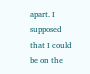apart. I supposed that I could be on the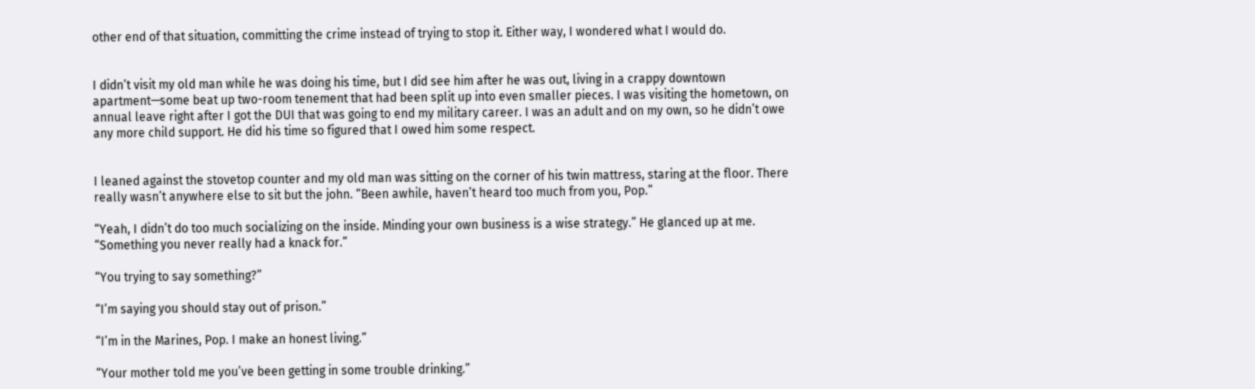other end of that situation, committing the crime instead of trying to stop it. Either way, I wondered what I would do.


I didn’t visit my old man while he was doing his time, but I did see him after he was out, living in a crappy downtown apartment—some beat up two-room tenement that had been split up into even smaller pieces. I was visiting the hometown, on annual leave right after I got the DUI that was going to end my military career. I was an adult and on my own, so he didn’t owe any more child support. He did his time so figured that I owed him some respect.


I leaned against the stovetop counter and my old man was sitting on the corner of his twin mattress, staring at the floor. There really wasn’t anywhere else to sit but the john. “Been awhile, haven’t heard too much from you, Pop.”

“Yeah, I didn’t do too much socializing on the inside. Minding your own business is a wise strategy.” He glanced up at me. “Something you never really had a knack for.”

“You trying to say something?”

“I’m saying you should stay out of prison.”

“I’m in the Marines, Pop. I make an honest living.”

“Your mother told me you’ve been getting in some trouble drinking.”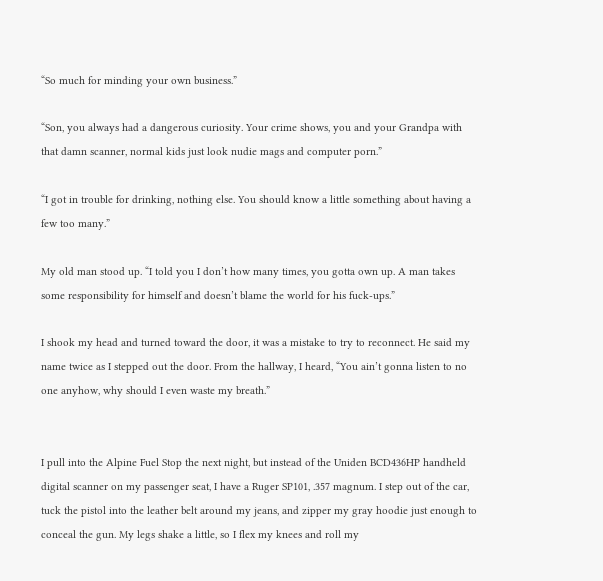“So much for minding your own business.”

“Son, you always had a dangerous curiosity. Your crime shows, you and your Grandpa with that damn scanner, normal kids just look nudie mags and computer porn.”

“I got in trouble for drinking, nothing else. You should know a little something about having a few too many.”

My old man stood up. “I told you I don’t how many times, you gotta own up. A man takes some responsibility for himself and doesn’t blame the world for his fuck-ups.”

I shook my head and turned toward the door, it was a mistake to try to reconnect. He said my name twice as I stepped out the door. From the hallway, I heard, “You ain’t gonna listen to no one anyhow, why should I even waste my breath.”


I pull into the Alpine Fuel Stop the next night, but instead of the Uniden BCD436HP handheld digital scanner on my passenger seat, I have a Ruger SP101, .357 magnum. I step out of the car, tuck the pistol into the leather belt around my jeans, and zipper my gray hoodie just enough to conceal the gun. My legs shake a little, so I flex my knees and roll my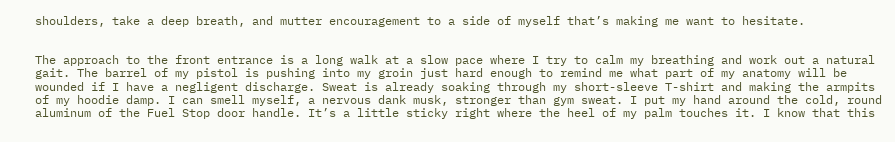shoulders, take a deep breath, and mutter encouragement to a side of myself that’s making me want to hesitate.


The approach to the front entrance is a long walk at a slow pace where I try to calm my breathing and work out a natural gait. The barrel of my pistol is pushing into my groin just hard enough to remind me what part of my anatomy will be wounded if I have a negligent discharge. Sweat is already soaking through my short-sleeve T-shirt and making the armpits of my hoodie damp. I can smell myself, a nervous dank musk, stronger than gym sweat. I put my hand around the cold, round aluminum of the Fuel Stop door handle. It’s a little sticky right where the heel of my palm touches it. I know that this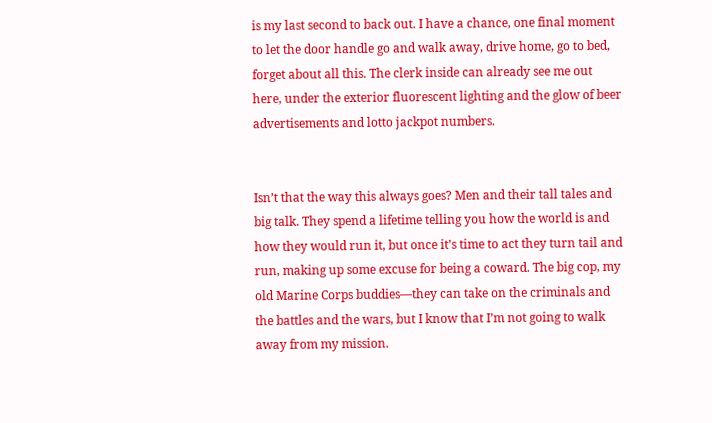is my last second to back out. I have a chance, one final moment to let the door handle go and walk away, drive home, go to bed, forget about all this. The clerk inside can already see me out here, under the exterior fluorescent lighting and the glow of beer advertisements and lotto jackpot numbers.


Isn’t that the way this always goes? Men and their tall tales and big talk. They spend a lifetime telling you how the world is and how they would run it, but once it’s time to act they turn tail and run, making up some excuse for being a coward. The big cop, my old Marine Corps buddies—they can take on the criminals and the battles and the wars, but I know that I’m not going to walk away from my mission.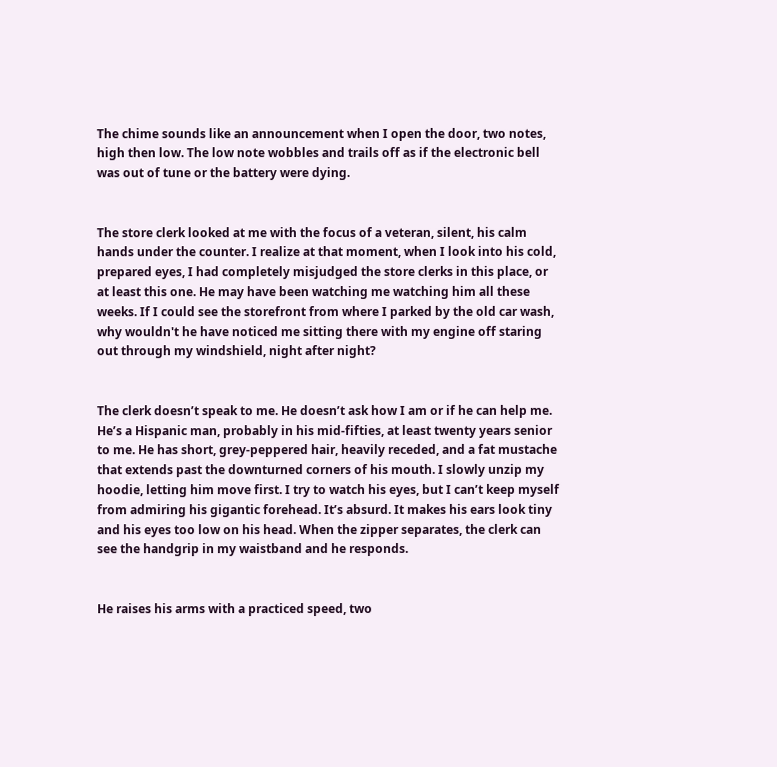The chime sounds like an announcement when I open the door, two notes, high then low. The low note wobbles and trails off as if the electronic bell was out of tune or the battery were dying.


The store clerk looked at me with the focus of a veteran, silent, his calm hands under the counter. I realize at that moment, when I look into his cold, prepared eyes, I had completely misjudged the store clerks in this place, or at least this one. He may have been watching me watching him all these weeks. If I could see the storefront from where I parked by the old car wash, why wouldn't he have noticed me sitting there with my engine off staring out through my windshield, night after night?


The clerk doesn’t speak to me. He doesn’t ask how I am or if he can help me. He’s a Hispanic man, probably in his mid-fifties, at least twenty years senior to me. He has short, grey-peppered hair, heavily receded, and a fat mustache that extends past the downturned corners of his mouth. I slowly unzip my hoodie, letting him move first. I try to watch his eyes, but I can’t keep myself from admiring his gigantic forehead. It’s absurd. It makes his ears look tiny and his eyes too low on his head. When the zipper separates, the clerk can see the handgrip in my waistband and he responds.


He raises his arms with a practiced speed, two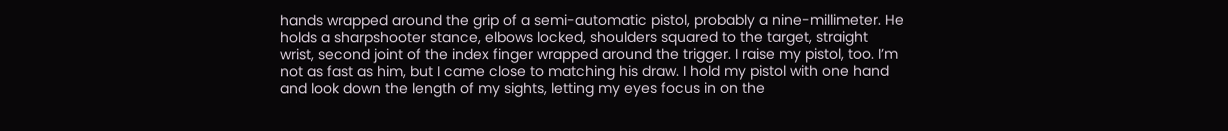hands wrapped around the grip of a semi-automatic pistol, probably a nine-millimeter. He holds a sharpshooter stance, elbows locked, shoulders squared to the target, straight wrist, second joint of the index finger wrapped around the trigger. I raise my pistol, too. I’m not as fast as him, but I came close to matching his draw. I hold my pistol with one hand and look down the length of my sights, letting my eyes focus in on the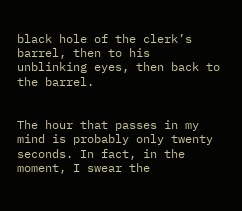black hole of the clerk’s barrel, then to his unblinking eyes, then back to the barrel.


The hour that passes in my mind is probably only twenty seconds. In fact, in the moment, I swear the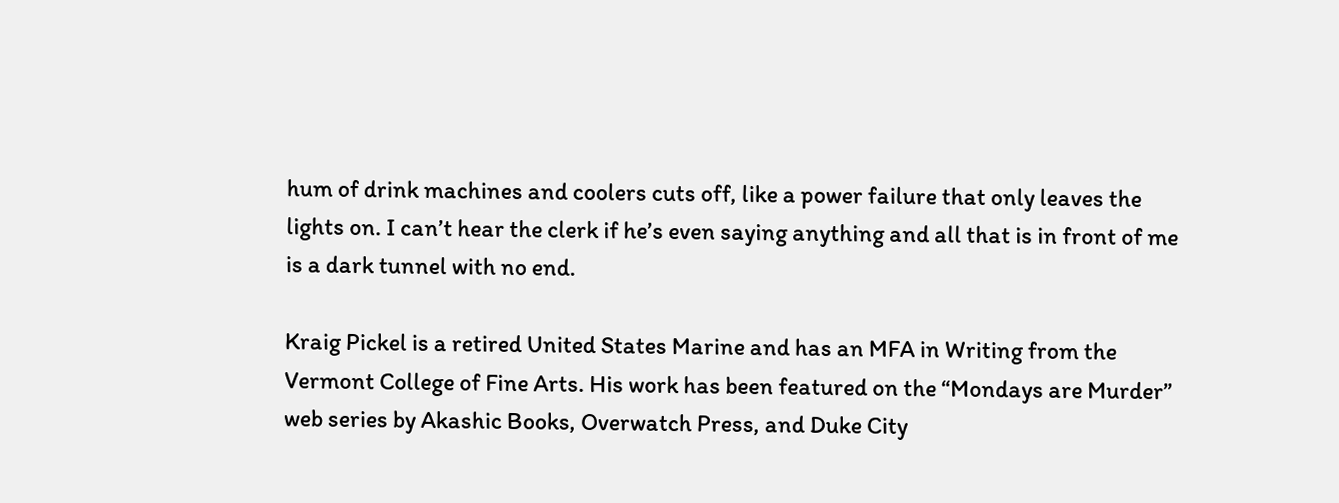hum of drink machines and coolers cuts off, like a power failure that only leaves the lights on. I can’t hear the clerk if he’s even saying anything and all that is in front of me is a dark tunnel with no end.

Kraig Pickel is a retired United States Marine and has an MFA in Writing from the Vermont College of Fine Arts. His work has been featured on the “Mondays are Murder” web series by Akashic Books, Overwatch Press, and Duke City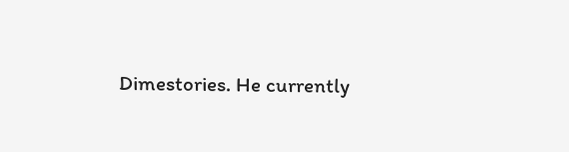Dimestories. He currently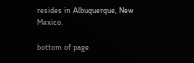resides in Albuquerque, New Mexico.

bottom of page